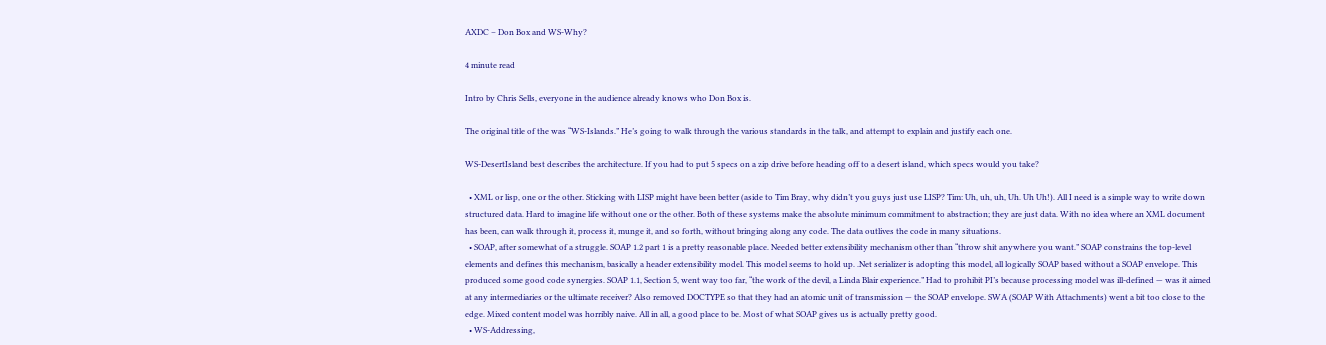AXDC – Don Box and WS-Why?

4 minute read

Intro by Chris Sells, everyone in the audience already knows who Don Box is.

The original title of the was “WS-Islands.” He’s going to walk through the various standards in the talk, and attempt to explain and justify each one.

WS-DesertIsland best describes the architecture. If you had to put 5 specs on a zip drive before heading off to a desert island, which specs would you take?

  • XML or lisp, one or the other. Sticking with LISP might have been better (aside to Tim Bray, why didn’t you guys just use LISP? Tim: Uh, uh, uh, Uh. Uh Uh!). All I need is a simple way to write down structured data. Hard to imagine life without one or the other. Both of these systems make the absolute minimum commitment to abstraction; they are just data. With no idea where an XML document has been, can walk through it, process it, munge it, and so forth, without bringing along any code. The data outlives the code in many situations.
  • SOAP, after somewhat of a struggle. SOAP 1.2 part 1 is a pretty reasonable place. Needed better extensibility mechanism other than “throw shit anywhere you want.” SOAP constrains the top-level elements and defines this mechanism, basically a header extensibility model. This model seems to hold up. .Net serializer is adopting this model, all logically SOAP based without a SOAP envelope. This produced some good code synergies. SOAP 1.1, Section 5, went way too far, “the work of the devil, a Linda Blair experience.” Had to prohibit PI’s because processing model was ill-defined — was it aimed at any intermediaries or the ultimate receiver? Also removed DOCTYPE so that they had an atomic unit of transmission — the SOAP envelope. SWA (SOAP With Attachments) went a bit too close to the edge. Mixed content model was horribly naive. All in all, a good place to be. Most of what SOAP gives us is actually pretty good.
  • WS-Addressing,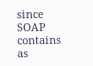since SOAP contains as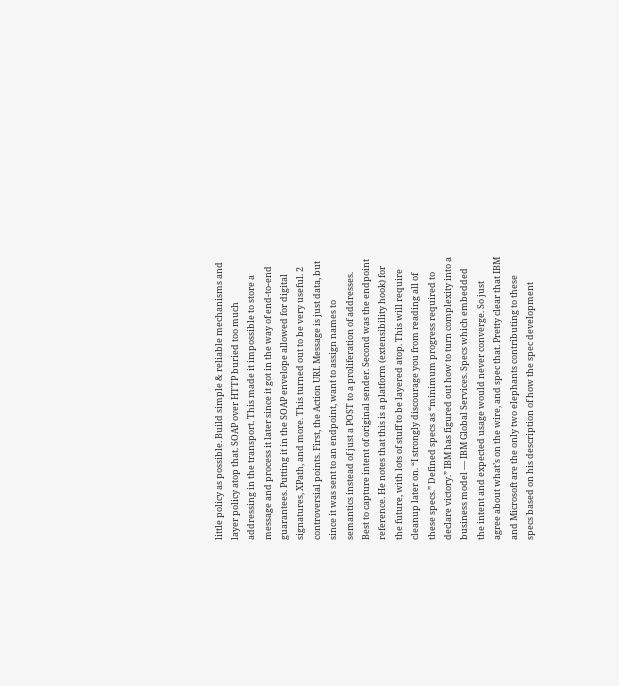little policy as possible. Build simple & reliable mechanisms and layer policy atop that. SOAP over HTTP buried too much addressing in the transport. This made it impossible to store a message and process it later since it got in the way of end-to-end guarantees. Putting it in the SOAP envelope allowed for digital signatures, XPath, and more. This turned out to be very useful. 2 controversial points. First, the Action URI. Message is just data, but since it was sent to an endpoint, want to assign names to semantics instead of just a POST to a proliferation of addresses. Best to capture intent of original sender. Second was the endpoint reference. He notes that this is a platform (extensibility hook) for the future, with lots of stuff to be layered atop. This will require cleanup later on. “I strongly discourage you from reading all of these specs.” Defined specs as “minimum progress required to declare victory.” IBM has figured out how to turn complexity into a business model — IBM Global Services. Specs which embedded the intent and expected usage would never converge. So just agree about what’s on the wire, and spec that. Pretty clear that IBM and Microsoft are the only two elephants contributing to these specs based on his description of how the spec development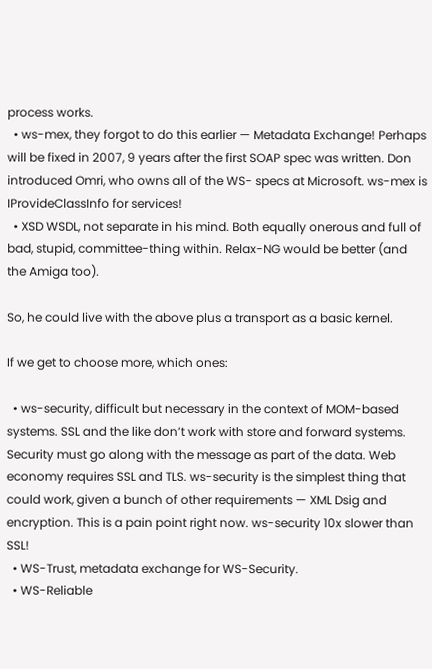process works.
  • ws-mex, they forgot to do this earlier — Metadata Exchange! Perhaps will be fixed in 2007, 9 years after the first SOAP spec was written. Don introduced Omri, who owns all of the WS- specs at Microsoft. ws-mex is IProvideClassInfo for services!
  • XSD WSDL, not separate in his mind. Both equally onerous and full of bad, stupid, committee-thing within. Relax-NG would be better (and the Amiga too).

So, he could live with the above plus a transport as a basic kernel.

If we get to choose more, which ones:

  • ws-security, difficult but necessary in the context of MOM-based systems. SSL and the like don’t work with store and forward systems. Security must go along with the message as part of the data. Web economy requires SSL and TLS. ws-security is the simplest thing that could work, given a bunch of other requirements — XML Dsig and encryption. This is a pain point right now. ws-security 10x slower than SSL!
  • WS-Trust, metadata exchange for WS-Security.
  • WS-Reliable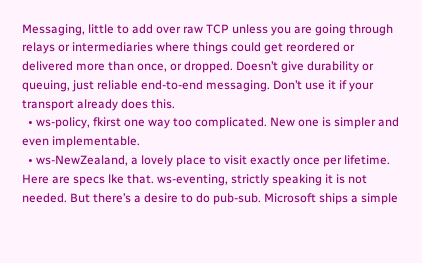Messaging, little to add over raw TCP unless you are going through relays or intermediaries where things could get reordered or delivered more than once, or dropped. Doesn’t give durability or queuing, just reliable end-to-end messaging. Don’t use it if your transport already does this.
  • ws-policy, fkirst one way too complicated. New one is simpler and even implementable.
  • ws-NewZealand, a lovely place to visit exactly once per lifetime. Here are specs lke that. ws-eventing, strictly speaking it is not needed. But there’s a desire to do pub-sub. Microsoft ships a simple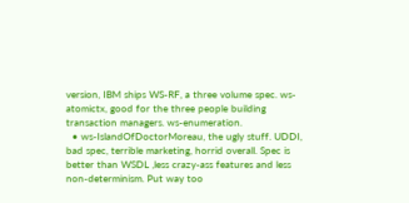version, IBM ships WS-RF, a three volume spec. ws-atomictx, good for the three people building transaction managers. ws-enumeration.
  • ws-IslandOfDoctorMoreau, the ugly stuff. UDDI, bad spec, terrible marketing, horrid overall. Spec is better than WSDL ,less crazy-ass features and less non-determinism. Put way too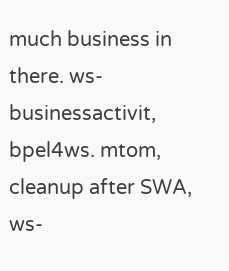much business in there. ws-businessactivit, bpel4ws. mtom, cleanup after SWA, ws-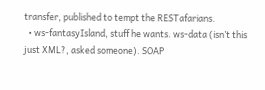transfer, published to tempt the RESTafarians.
  • ws-fantasyIsland, stuff he wants. ws-data (isn’t this just XML?, asked someone). SOAP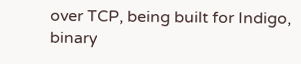over TCP, being built for Indigo, binary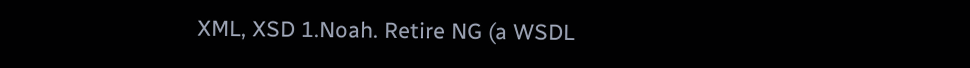XML, XSD 1.Noah. Retire NG (a WSDL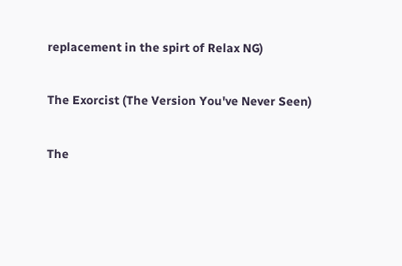replacement in the spirt of Relax NG)

The Exorcist (The Version You've Never Seen)

The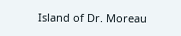Island of Dr. Moreau